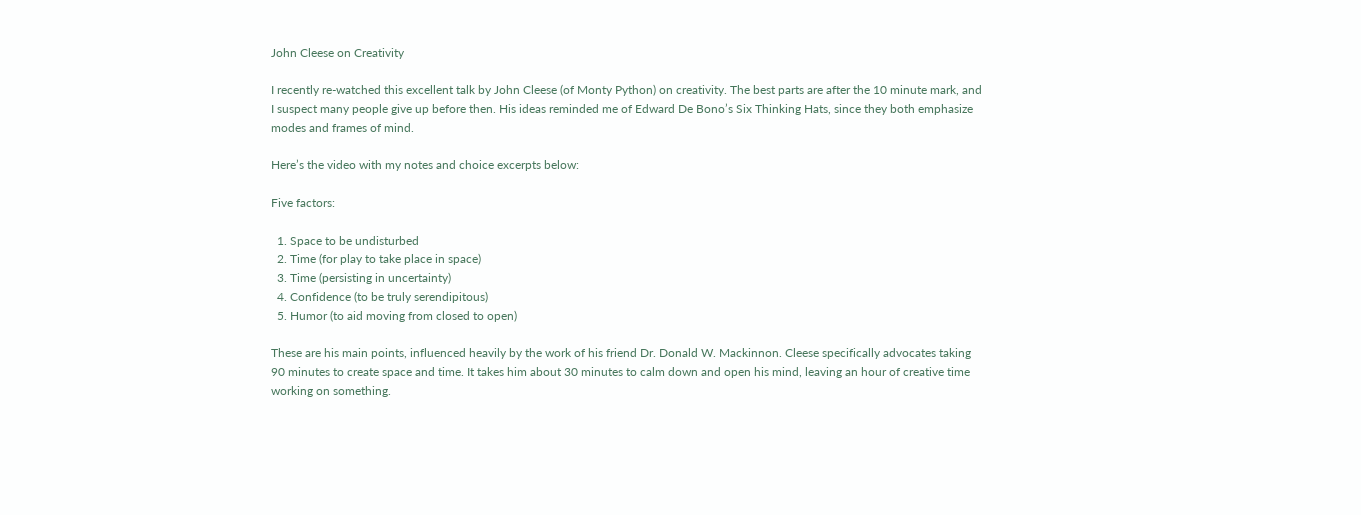John Cleese on Creativity

I recently re-watched this excellent talk by John Cleese (of Monty Python) on creativity. The best parts are after the 10 minute mark, and I suspect many people give up before then. His ideas reminded me of Edward De Bono’s Six Thinking Hats, since they both emphasize modes and frames of mind.

Here’s the video with my notes and choice excerpts below:

Five factors:

  1. Space to be undisturbed
  2. Time (for play to take place in space)
  3. Time (persisting in uncertainty)
  4. Confidence (to be truly serendipitous)
  5. Humor (to aid moving from closed to open)

These are his main points, influenced heavily by the work of his friend Dr. Donald W. Mackinnon. Cleese specifically advocates taking 90 minutes to create space and time. It takes him about 30 minutes to calm down and open his mind, leaving an hour of creative time working on something.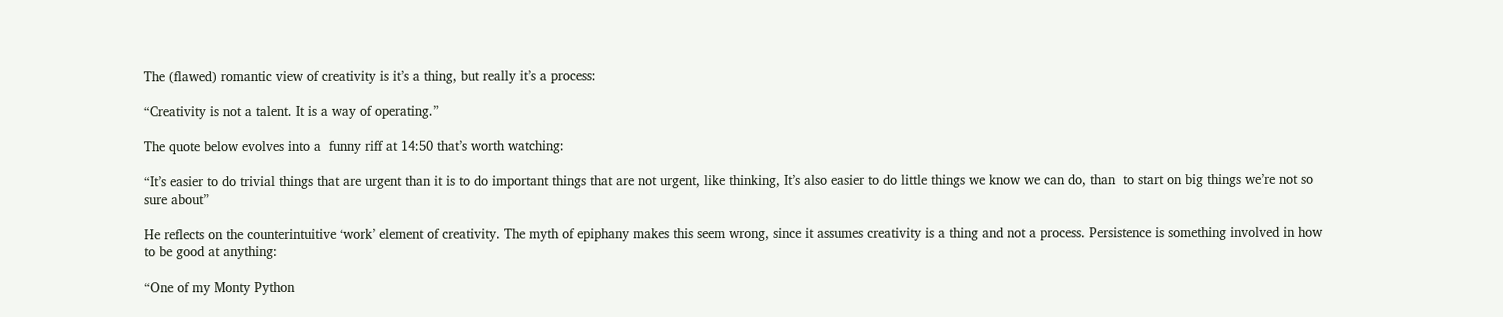The (flawed) romantic view of creativity is it’s a thing, but really it’s a process:

“Creativity is not a talent. It is a way of operating.”

The quote below evolves into a  funny riff at 14:50 that’s worth watching:

“It’s easier to do trivial things that are urgent than it is to do important things that are not urgent, like thinking, It’s also easier to do little things we know we can do, than  to start on big things we’re not so sure about”

He reflects on the counterintuitive ‘work’ element of creativity. The myth of epiphany makes this seem wrong, since it assumes creativity is a thing and not a process. Persistence is something involved in how to be good at anything:

“One of my Monty Python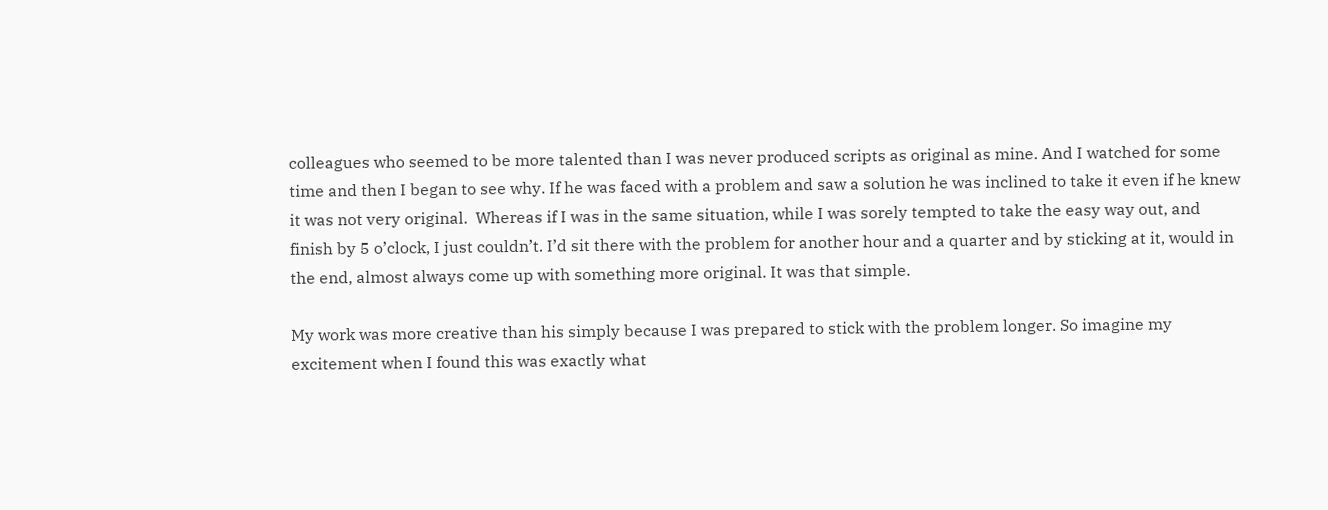colleagues who seemed to be more talented than I was never produced scripts as original as mine. And I watched for some time and then I began to see why. If he was faced with a problem and saw a solution he was inclined to take it even if he knew it was not very original.  Whereas if I was in the same situation, while I was sorely tempted to take the easy way out, and finish by 5 o’clock, I just couldn’t. I’d sit there with the problem for another hour and a quarter and by sticking at it, would in the end, almost always come up with something more original. It was that simple.

My work was more creative than his simply because I was prepared to stick with the problem longer. So imagine my excitement when I found this was exactly what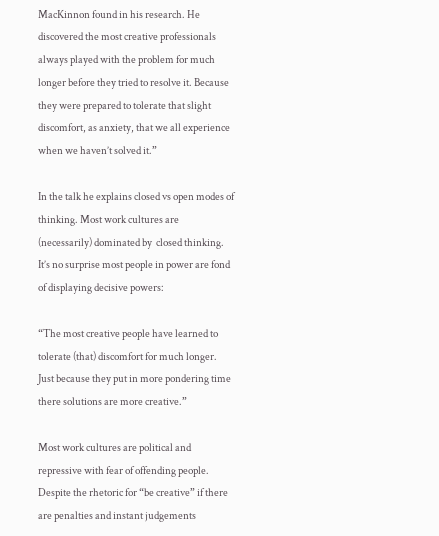MacKinnon found in his research. He discovered the most creative professionals always played with the problem for much longer before they tried to resolve it. Because they were prepared to tolerate that slight discomfort, as anxiety, that we all experience when we haven’t solved it.”

In the talk he explains closed vs open modes of thinking. Most work cultures are (necessarily) dominated by  closed thinking. It’s no surprise most people in power are fond of displaying decisive powers:

“The most creative people have learned to tolerate (that) discomfort for much longer. Just because they put in more pondering time there solutions are more creative.”

Most work cultures are political and repressive with fear of offending people. Despite the rhetoric for “be creative” if there are penalties and instant judgements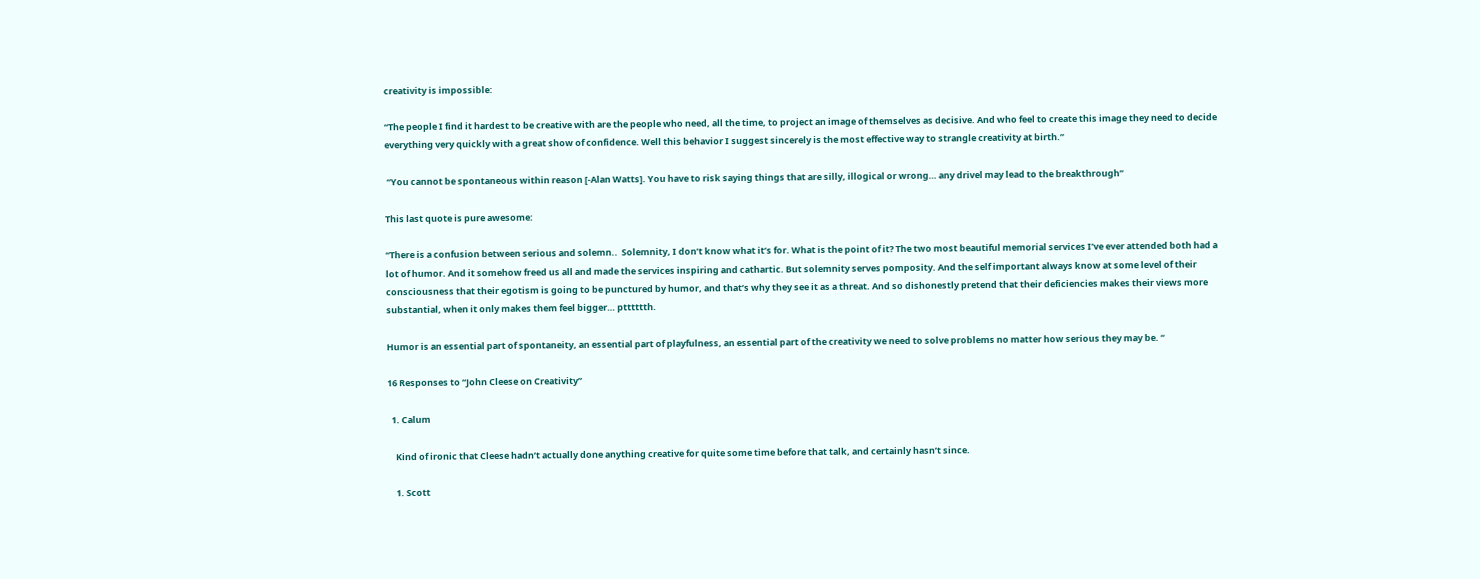creativity is impossible:

“The people I find it hardest to be creative with are the people who need, all the time, to project an image of themselves as decisive. And who feel to create this image they need to decide everything very quickly with a great show of confidence. Well this behavior I suggest sincerely is the most effective way to strangle creativity at birth.”

 “You cannot be spontaneous within reason [-Alan Watts]. You have to risk saying things that are silly, illogical or wrong… any drivel may lead to the breakthrough”

This last quote is pure awesome:

“There is a confusion between serious and solemn..  Solemnity, I don’t know what it’s for. What is the point of it? The two most beautiful memorial services I’ve ever attended both had a lot of humor. And it somehow freed us all and made the services inspiring and cathartic. But solemnity serves pomposity. And the self important always know at some level of their consciousness that their egotism is going to be punctured by humor, and that’s why they see it as a threat. And so dishonestly pretend that their deficiencies makes their views more substantial, when it only makes them feel bigger… ptttttth.

Humor is an essential part of spontaneity, an essential part of playfulness, an essential part of the creativity we need to solve problems no matter how serious they may be. “

16 Responses to “John Cleese on Creativity”

  1. Calum

    Kind of ironic that Cleese hadn’t actually done anything creative for quite some time before that talk, and certainly hasn’t since.

    1. Scott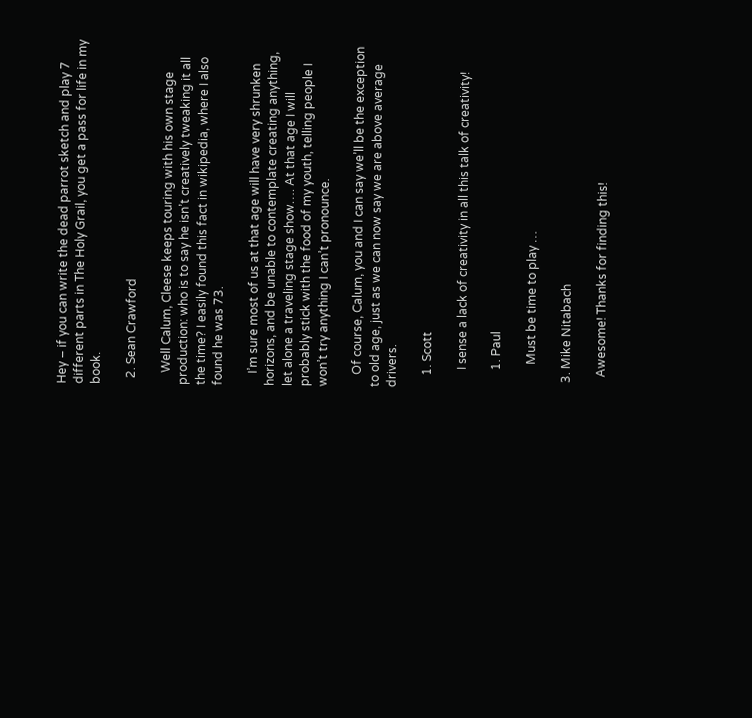Hey – if you can write the dead parrot sketch and play 7 different parts in The Holy Grail, you get a pass for life in my book.

  2. Sean Crawford

    Well Calum, Cleese keeps touring with his own stage production: who is to say he isn’t creatively tweaking it all the time? I easily found this fact in wikipedia, where I also found he was 73.

    I’m sure most of us at that age will have very shrunken horizons, and be unable to contemplate creating anything, let alone a traveling stage show…. At that age I will probably stick with the food of my youth, telling people I won’t try anything I can’t pronounce.

    Of course, Calum, you and I can say we’ll be the exception to old age, just as we can now say we are above average drivers.

    1. Scott

      I sense a lack of creativity in all this talk of creativity!

      1. Paul

        Must be time to play …

  3. Mike Nitabach

    Awesome! Thanks for finding this!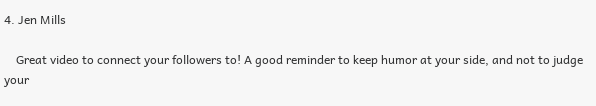4. Jen Mills

    Great video to connect your followers to! A good reminder to keep humor at your side, and not to judge your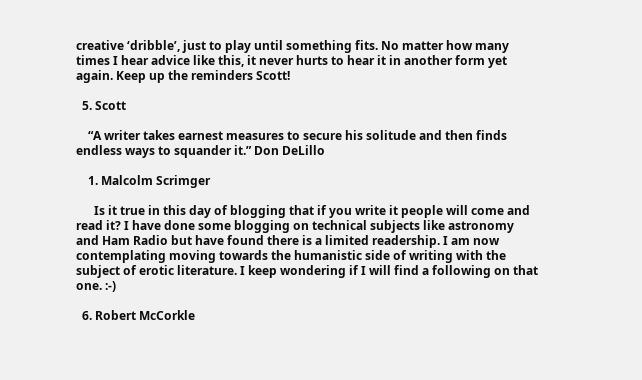creative ‘dribble’, just to play until something fits. No matter how many times I hear advice like this, it never hurts to hear it in another form yet again. Keep up the reminders Scott!

  5. Scott

    “A writer takes earnest measures to secure his solitude and then finds endless ways to squander it.” Don DeLillo

    1. Malcolm Scrimger

      Is it true in this day of blogging that if you write it people will come and read it? I have done some blogging on technical subjects like astronomy and Ham Radio but have found there is a limited readership. I am now contemplating moving towards the humanistic side of writing with the subject of erotic literature. I keep wondering if I will find a following on that one. :-)

  6. Robert McCorkle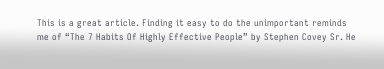This is a great article. Finding it easy to do the unimportant reminds me of “The 7 Habits Of Highly Effective People” by Stephen Covey Sr. He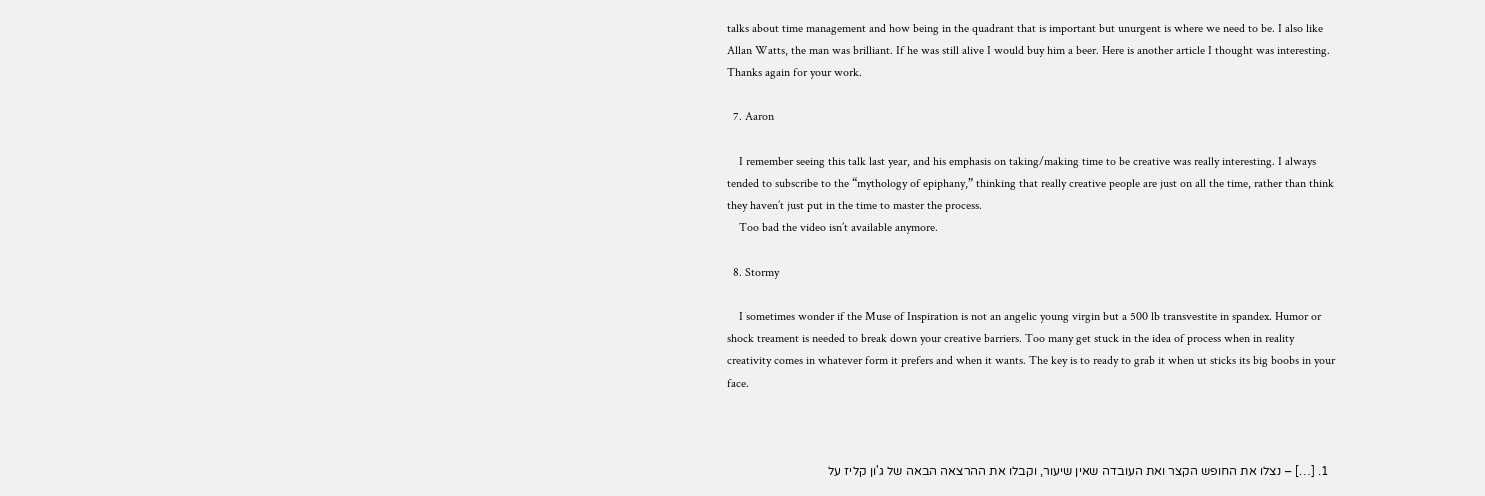talks about time management and how being in the quadrant that is important but unurgent is where we need to be. I also like Allan Watts, the man was brilliant. If he was still alive I would buy him a beer. Here is another article I thought was interesting. Thanks again for your work.

  7. Aaron

    I remember seeing this talk last year, and his emphasis on taking/making time to be creative was really interesting. I always tended to subscribe to the “mythology of epiphany,” thinking that really creative people are just on all the time, rather than think they haven’t just put in the time to master the process.
    Too bad the video isn’t available anymore.

  8. Stormy

    I sometimes wonder if the Muse of Inspiration is not an angelic young virgin but a 500 lb transvestite in spandex. Humor or shock treament is needed to break down your creative barriers. Too many get stuck in the idea of process when in reality creativity comes in whatever form it prefers and when it wants. The key is to ready to grab it when ut sticks its big boobs in your face.



  1. […] – נצלו את החופש הקצר ואת העובדה שאין שיעור, וקבלו את ההרצאה הבאה של ג'ון קליז על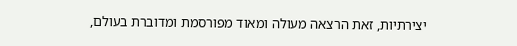יצירתיות, זאת הרצאה מעולה ומאוד מפורסמת ומדוברת בעולם,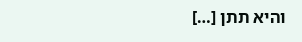והיא תתן […]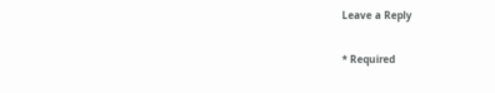Leave a Reply

* Required